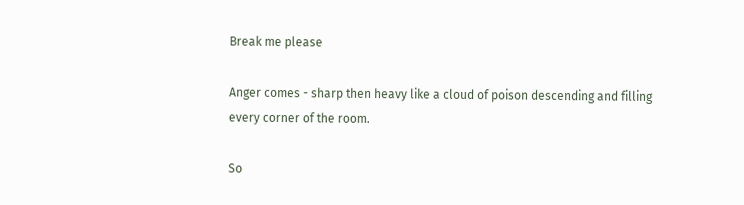Break me please

Anger comes - sharp then heavy like a cloud of poison descending and filling every corner of the room.

So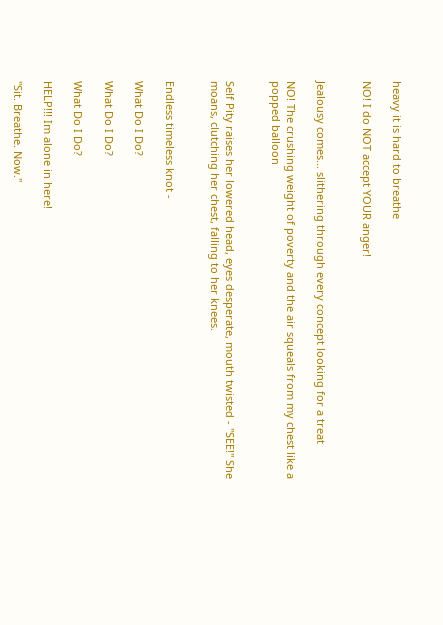heavy it is hard to breathe

NO! I do NOT accept YOUR anger!


Jealousy comes... slithering through every concept looking for a treat

NO! The crushing weight of poverty and the air squeals from my chest like a popped balloon


Self Pity raises her lowered head, eyes desperate, mouth twisted - "SEE!" She moans, clutching her chest, falling to her knees.


Endless timeless knot -

What Do I Do?

What Do I Do?

What Do I Do?

HELP!!! Im alone in here!

"Sit. Breathe. Now."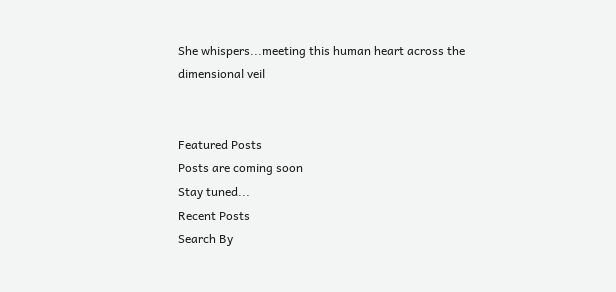She whispers...meeting this human heart across the dimensional veil


Featured Posts
Posts are coming soon
Stay tuned...
Recent Posts
Search By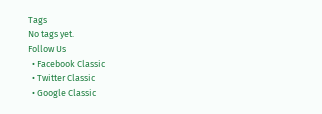Tags
No tags yet.
Follow Us
  • Facebook Classic
  • Twitter Classic
  • Google Classic